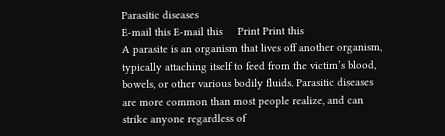Parasitic diseases
E-mail this E-mail this     Print Print this
A parasite is an organism that lives off another organism, typically attaching itself to feed from the victim’s blood, bowels, or other various bodily fluids. Parasitic diseases are more common than most people realize, and can strike anyone regardless of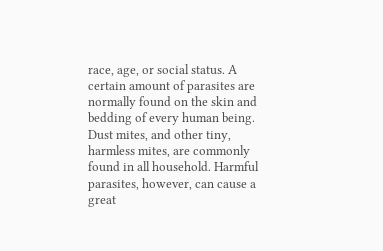race, age, or social status. A certain amount of parasites are normally found on the skin and bedding of every human being. Dust mites, and other tiny, harmless mites, are commonly found in all household. Harmful parasites, however, can cause a great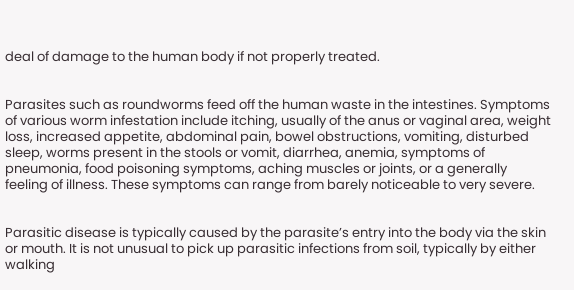deal of damage to the human body if not properly treated.


Parasites such as roundworms feed off the human waste in the intestines. Symptoms of various worm infestation include itching, usually of the anus or vaginal area, weight loss, increased appetite, abdominal pain, bowel obstructions, vomiting, disturbed sleep, worms present in the stools or vomit, diarrhea, anemia, symptoms of pneumonia, food poisoning symptoms, aching muscles or joints, or a generally feeling of illness. These symptoms can range from barely noticeable to very severe.


Parasitic disease is typically caused by the parasite’s entry into the body via the skin or mouth. It is not unusual to pick up parasitic infections from soil, typically by either walking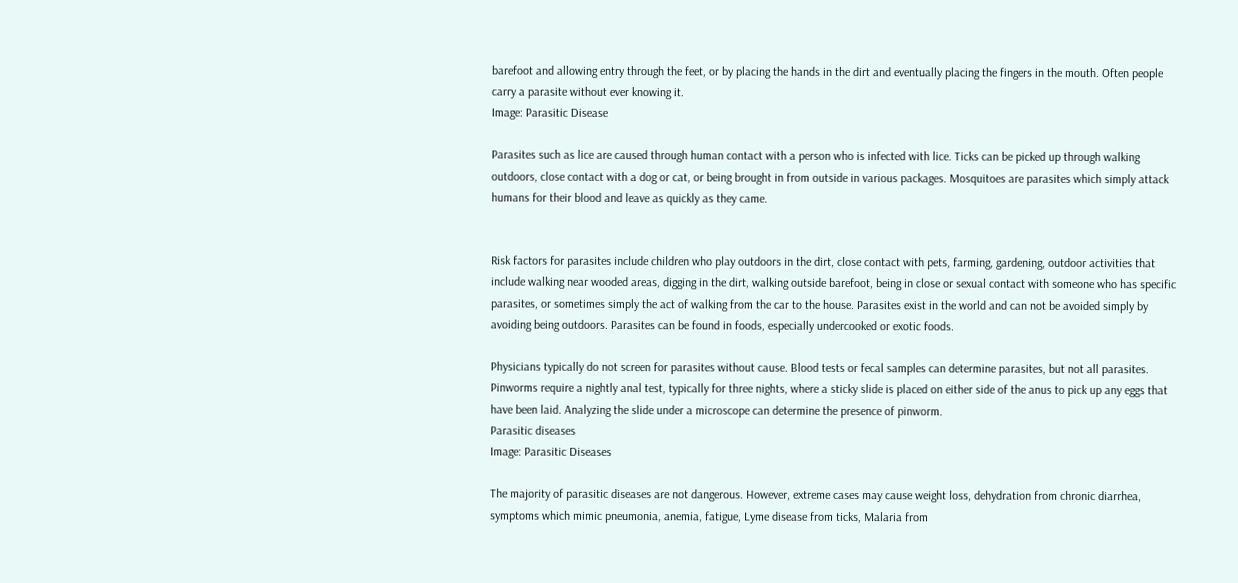barefoot and allowing entry through the feet, or by placing the hands in the dirt and eventually placing the fingers in the mouth. Often people carry a parasite without ever knowing it.
Image: Parasitic Disease

Parasites such as lice are caused through human contact with a person who is infected with lice. Ticks can be picked up through walking outdoors, close contact with a dog or cat, or being brought in from outside in various packages. Mosquitoes are parasites which simply attack humans for their blood and leave as quickly as they came.


Risk factors for parasites include children who play outdoors in the dirt, close contact with pets, farming, gardening, outdoor activities that include walking near wooded areas, digging in the dirt, walking outside barefoot, being in close or sexual contact with someone who has specific parasites, or sometimes simply the act of walking from the car to the house. Parasites exist in the world and can not be avoided simply by avoiding being outdoors. Parasites can be found in foods, especially undercooked or exotic foods.

Physicians typically do not screen for parasites without cause. Blood tests or fecal samples can determine parasites, but not all parasites. Pinworms require a nightly anal test, typically for three nights, where a sticky slide is placed on either side of the anus to pick up any eggs that have been laid. Analyzing the slide under a microscope can determine the presence of pinworm.
Parasitic diseases
Image: Parasitic Diseases

The majority of parasitic diseases are not dangerous. However, extreme cases may cause weight loss, dehydration from chronic diarrhea, symptoms which mimic pneumonia, anemia, fatigue, Lyme disease from ticks, Malaria from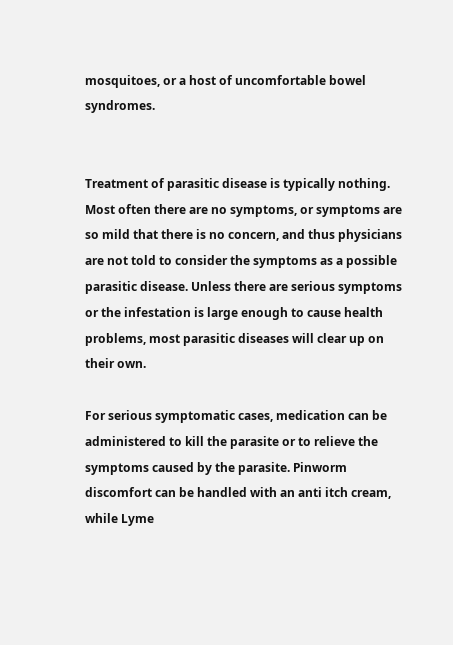mosquitoes, or a host of uncomfortable bowel syndromes.


Treatment of parasitic disease is typically nothing. Most often there are no symptoms, or symptoms are so mild that there is no concern, and thus physicians are not told to consider the symptoms as a possible parasitic disease. Unless there are serious symptoms or the infestation is large enough to cause health problems, most parasitic diseases will clear up on their own.

For serious symptomatic cases, medication can be administered to kill the parasite or to relieve the symptoms caused by the parasite. Pinworm discomfort can be handled with an anti itch cream, while Lyme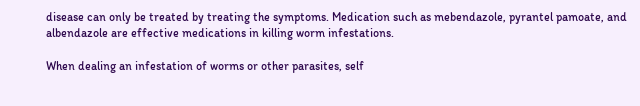disease can only be treated by treating the symptoms. Medication such as mebendazole, pyrantel pamoate, and albendazole are effective medications in killing worm infestations.

When dealing an infestation of worms or other parasites, self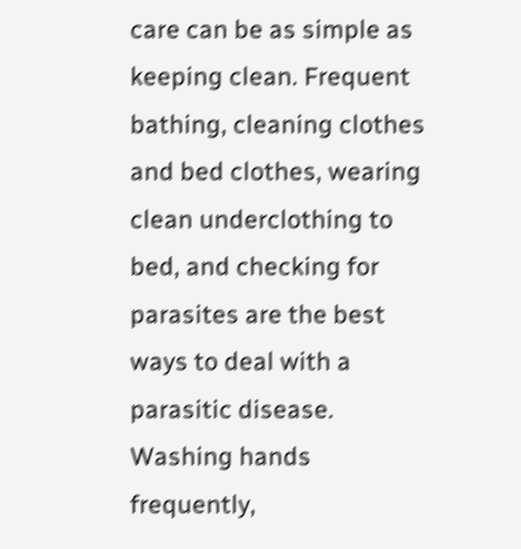care can be as simple as keeping clean. Frequent bathing, cleaning clothes and bed clothes, wearing clean underclothing to bed, and checking for parasites are the best ways to deal with a parasitic disease. Washing hands frequently,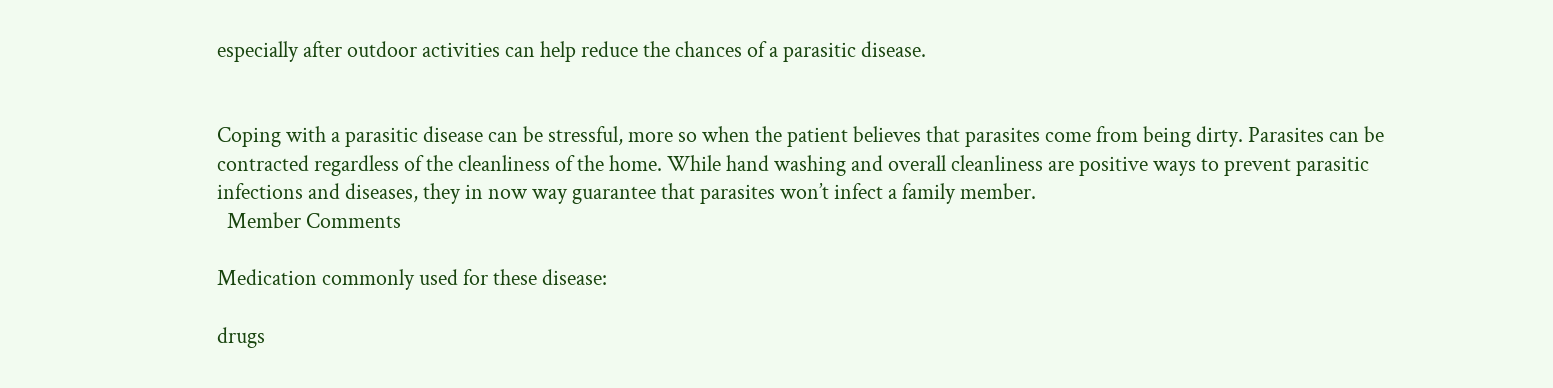especially after outdoor activities can help reduce the chances of a parasitic disease.


Coping with a parasitic disease can be stressful, more so when the patient believes that parasites come from being dirty. Parasites can be contracted regardless of the cleanliness of the home. While hand washing and overall cleanliness are positive ways to prevent parasitic infections and diseases, they in now way guarantee that parasites won’t infect a family member.
  Member Comments

Medication commonly used for these disease:

drugs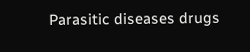Parasitic diseases drugs